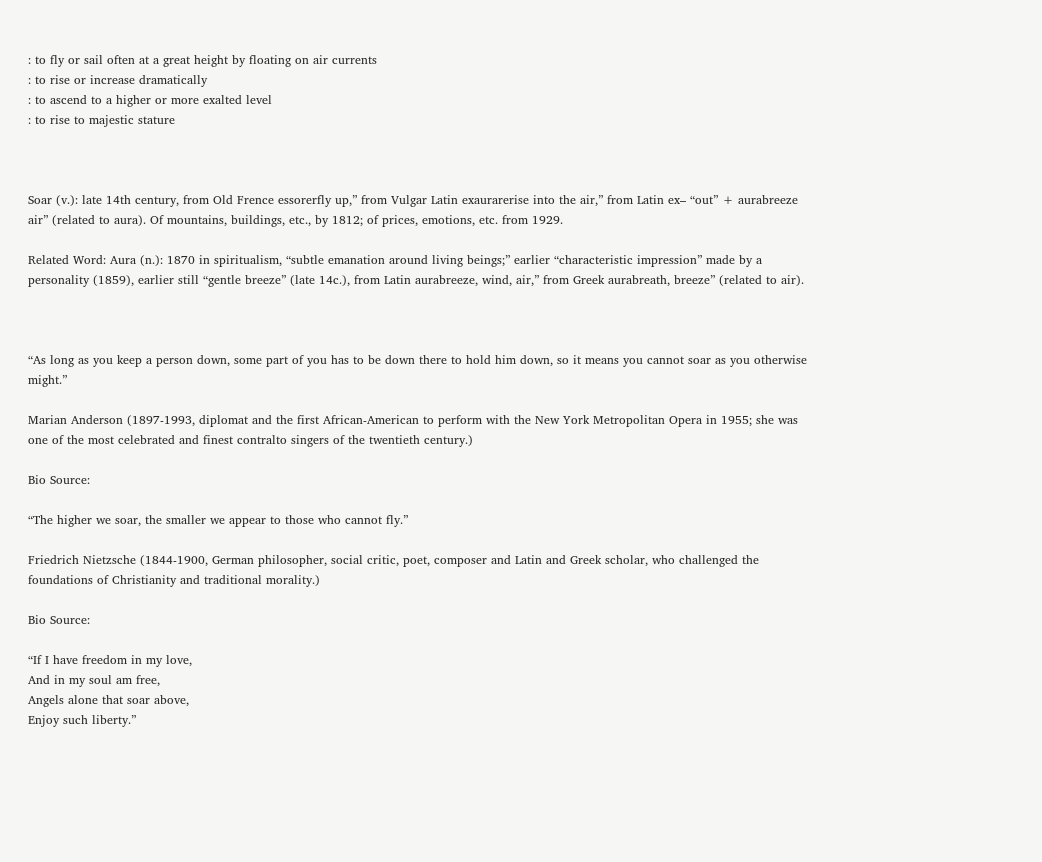: to fly or sail often at a great height by floating on air currents
: to rise or increase dramatically
: to ascend to a higher or more exalted level
: to rise to majestic stature



Soar (v.): late 14th century, from Old Frence essorerfly up,” from Vulgar Latin exaurarerise into the air,” from Latin ex– “out” + aurabreeze air” (related to aura). Of mountains, buildings, etc., by 1812; of prices, emotions, etc. from 1929.

Related Word: Aura (n.): 1870 in spiritualism, “subtle emanation around living beings;” earlier “characteristic impression” made by a personality (1859), earlier still “gentle breeze” (late 14c.), from Latin aurabreeze, wind, air,” from Greek aurabreath, breeze” (related to air).



“As long as you keep a person down, some part of you has to be down there to hold him down, so it means you cannot soar as you otherwise might.”

Marian Anderson (1897-1993, diplomat and the first African-American to perform with the New York Metropolitan Opera in 1955; she was one of the most celebrated and finest contralto singers of the twentieth century.)

Bio Source:

“The higher we soar, the smaller we appear to those who cannot fly.”

Friedrich Nietzsche (1844-1900, German philosopher, social critic, poet, composer and Latin and Greek scholar, who challenged the foundations of Christianity and traditional morality.)

Bio Source:

“If I have freedom in my love,
And in my soul am free,
Angels alone that soar above,
Enjoy such liberty.”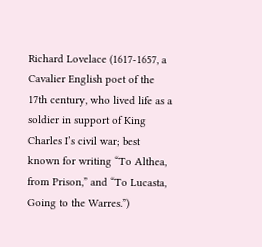Richard Lovelace (1617-1657, a Cavalier English poet of the 17th century, who lived life as a soldier in support of King Charles I’s civil war; best known for writing “To Althea, from Prison,” and “To Lucasta, Going to the Warres.”)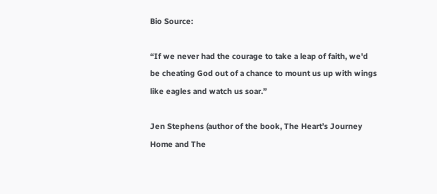Bio Source:

“If we never had the courage to take a leap of faith, we'd be cheating God out of a chance to mount us up with wings like eagles and watch us soar.”

Jen Stephens (author of the book, The Heart’s Journey Home and The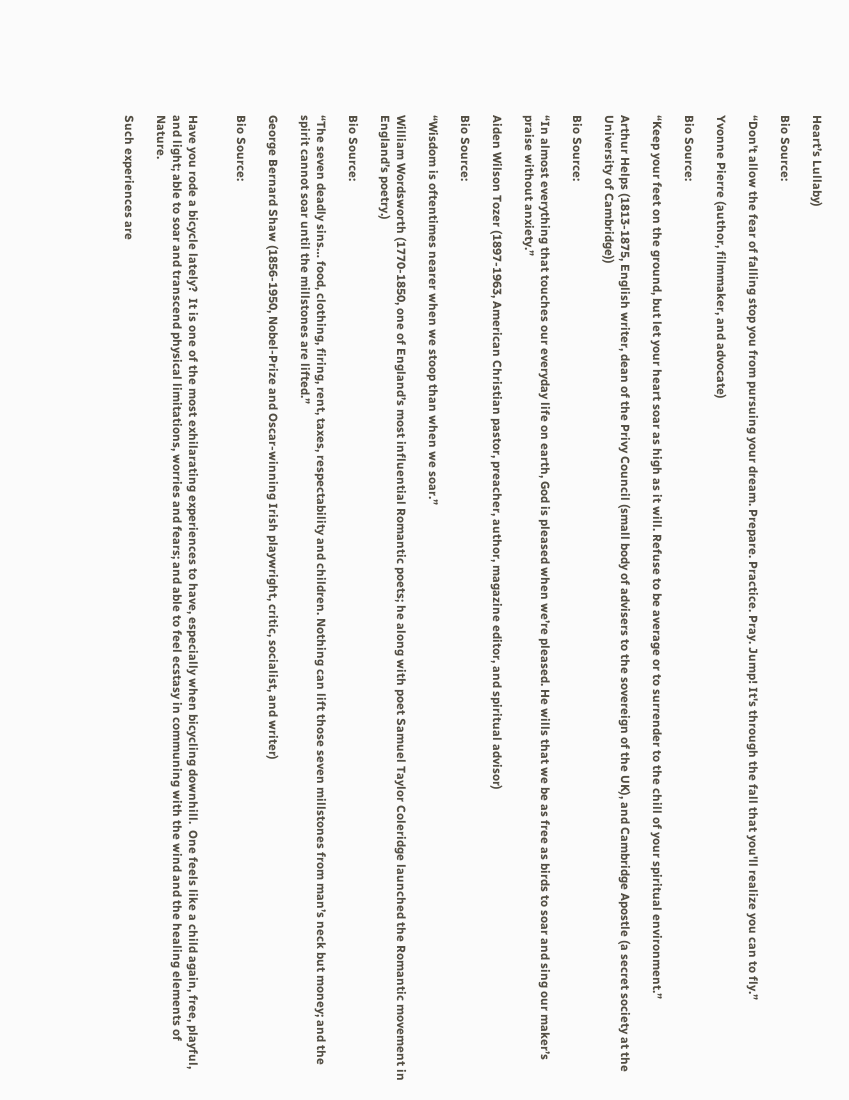Heart’s Lullaby)

Bio Source:

“Don't allow the fear of falling stop you from pursuing your dream. Prepare. Practice. Pray. Jump! It's through the fall that you'll realize you can to fly.”

Yvonne Pierre (author, filmmaker, and advocate)

Bio Source:

“Keep your feet on the ground, but let your heart soar as high as it will. Refuse to be average or to surrender to the chill of your spiritual environment.”

Arthur Helps (1813-1875, English writer, dean of the Privy Council (small body of advisers to the sovereign of the UK), and Cambridge Apostle (a secret society at the University of Cambridge))

Bio Source:

“In almost everything that touches our everyday life on earth, God is pleased when we’re pleased. He wills that we be as free as birds to soar and sing our maker’s praise without anxiety.”

Aiden Wilson Tozer (1897-1963, American Christian pastor, preacher, author, magazine editor, and spiritual advisor)

Bio Source:

“Wisdom is oftentimes nearer when we stoop than when we soar.”

William Wordsworth (1770-1850, one of England’s most influential Romantic poets; he along with poet Samuel Taylor Coleridge launched the Romantic movement in England’s poetry.)

Bio Source:

“The seven deadly sins… food, clothing, firing, rent, taxes, respectability and children. Nothing can lift those seven millstones from man’s neck but money; and the spirit cannot soar until the millstones are lifted.”

George Bernard Shaw (1856-1950, Nobel-Prize and Oscar-winning Irish playwright, critic, socialist, and writer)

Bio Source:


Have you rode a bicycle lately?  It is one of the most exhilarating experiences to have, especially when bicycling downhill.  One feels like a child again, free, playful, and light; able to soar and transcend physical limitations, worries and fears; and able to feel ecstasy in communing with the wind and the healing elements of Nature.

Such experiences are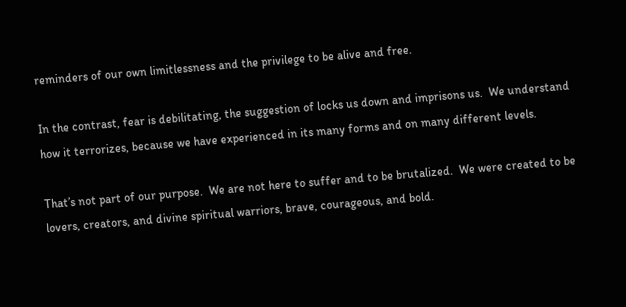reminders of our own limitlessness and the privilege to be alive and free.

In the contrast, fear is debilitating, the suggestion of locks us down and imprisons us.  We understand how it terrorizes, because we have experienced in its many forms and on many different levels.

That’s not part of our purpose.  We are not here to suffer and to be brutalized.  We were created to be lovers, creators, and divine spiritual warriors, brave, courageous, and bold.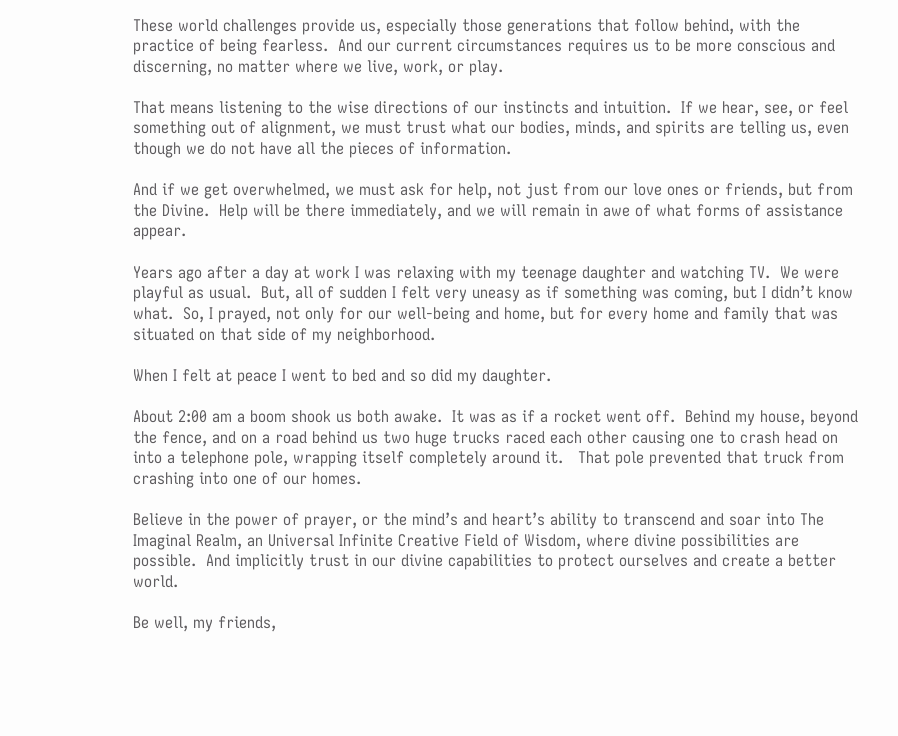These world challenges provide us, especially those generations that follow behind, with the practice of being fearless.  And our current circumstances requires us to be more conscious and discerning, no matter where we live, work, or play.

That means listening to the wise directions of our instincts and intuition.  If we hear, see, or feel something out of alignment, we must trust what our bodies, minds, and spirits are telling us, even though we do not have all the pieces of information.

And if we get overwhelmed, we must ask for help, not just from our love ones or friends, but from the Divine.  Help will be there immediately, and we will remain in awe of what forms of assistance appear.

Years ago after a day at work I was relaxing with my teenage daughter and watching TV.  We were playful as usual.  But, all of sudden I felt very uneasy as if something was coming, but I didn’t know what.  So, I prayed, not only for our well-being and home, but for every home and family that was situated on that side of my neighborhood.

When I felt at peace I went to bed and so did my daughter.

About 2:00 am a boom shook us both awake.  It was as if a rocket went off.  Behind my house, beyond the fence, and on a road behind us two huge trucks raced each other causing one to crash head on into a telephone pole, wrapping itself completely around it.   That pole prevented that truck from crashing into one of our homes.

Believe in the power of prayer, or the mind’s and heart’s ability to transcend and soar into The Imaginal Realm, an Universal Infinite Creative Field of Wisdom, where divine possibilities are possible.  And implicitly trust in our divine capabilities to protect ourselves and create a better world.

Be well, my friends,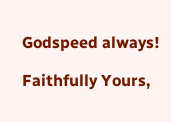Godspeed always!

Faithfully Yours,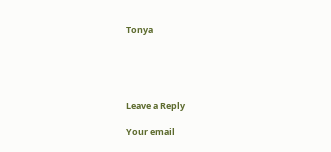Tonya





Leave a Reply

Your email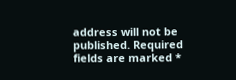address will not be published. Required fields are marked *